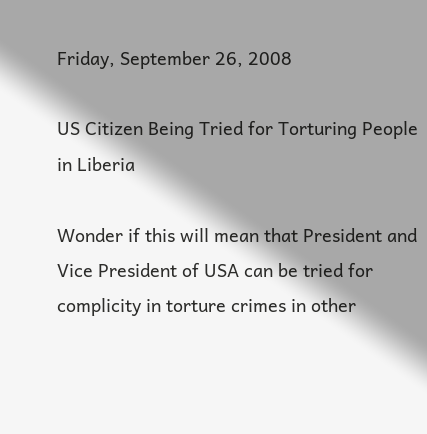Friday, September 26, 2008

US Citizen Being Tried for Torturing People in Liberia

Wonder if this will mean that President and Vice President of USA can be tried for complicity in torture crimes in other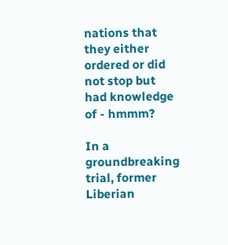nations that they either ordered or did not stop but had knowledge of - hmmm?

In a groundbreaking trial, former Liberian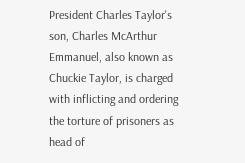President Charles Taylor's son, Charles McArthur Emmanuel, also known as Chuckie Taylor, is charged with inflicting and ordering the torture of prisoners as head of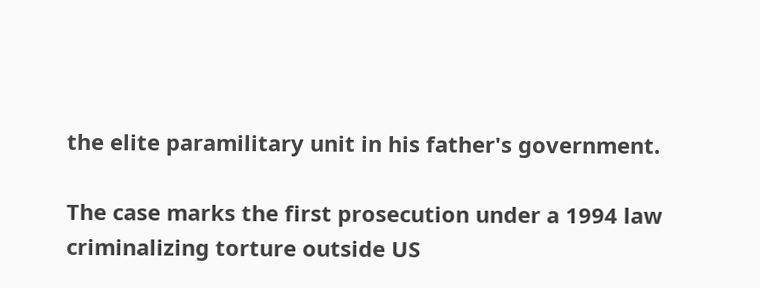the elite paramilitary unit in his father's government.

The case marks the first prosecution under a 1994 law criminalizing torture outside US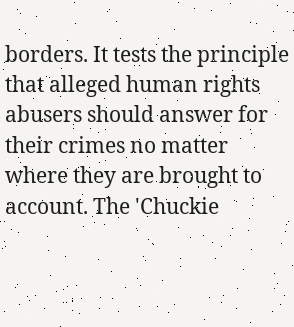borders. It tests the principle that alleged human rights abusers should answer for their crimes no matter where they are brought to account. The 'Chuckie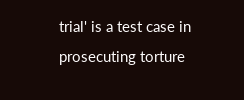trial' is a test case in prosecuting torture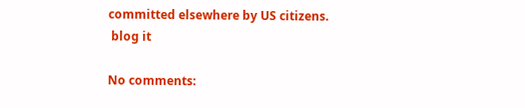committed elsewhere by US citizens.
 blog it

No comments: